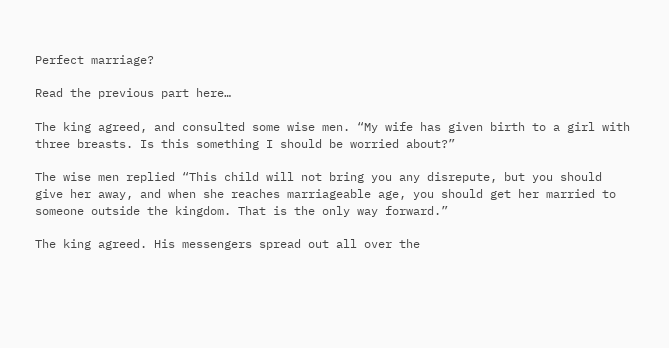Perfect marriage?

Read the previous part here…

The king agreed, and consulted some wise men. “My wife has given birth to a girl with three breasts. Is this something I should be worried about?”

The wise men replied “This child will not bring you any disrepute, but you should give her away, and when she reaches marriageable age, you should get her married to someone outside the kingdom. That is the only way forward.”

The king agreed. His messengers spread out all over the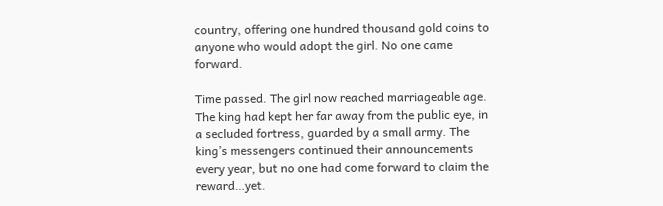country, offering one hundred thousand gold coins to anyone who would adopt the girl. No one came forward.

Time passed. The girl now reached marriageable age. The king had kept her far away from the public eye, in a secluded fortress, guarded by a small army. The king’s messengers continued their announcements every year, but no one had come forward to claim the reward…yet.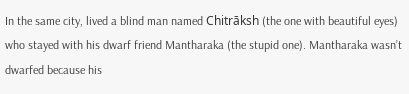In the same city, lived a blind man named Chitrāksh (the one with beautiful eyes) who stayed with his dwarf friend Mantharaka (the stupid one). Mantharaka wasn’t dwarfed because his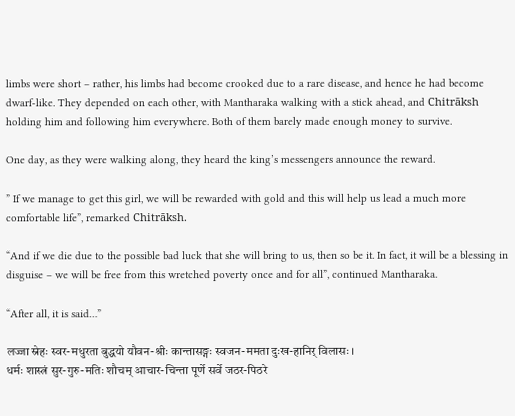limbs were short – rather, his limbs had become crooked due to a rare disease, and hence he had become dwarf-like. They depended on each other, with Mantharaka walking with a stick ahead, and Chitrāksh holding him and following him everywhere. Both of them barely made enough money to survive.

One day, as they were walking along, they heard the king’s messengers announce the reward.

” If we manage to get this girl, we will be rewarded with gold and this will help us lead a much more comfortable life”, remarked Chitrāksh.

“And if we die due to the possible bad luck that she will bring to us, then so be it. In fact, it will be a blessing in disguise – we will be free from this wretched poverty once and for all”, continued Mantharaka.

“After all, it is said…”

लज्जा स्नेहः स्वर-मधुरता बुद्धयो यौवन-श्रीः कान्तासङ्गः स्वजन-ममता दुःख-हानिर् विलासः ।
धर्मः शास्त्रं सुर-गुरु-मतिः शौचम् आचार-चिन्ता पूर्णे सर्वे जठर-पिठरे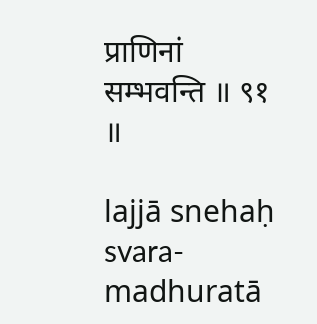प्राणिनां सम्भवन्ति ॥ ९१ ॥

lajjā snehaḥ svara-madhuratā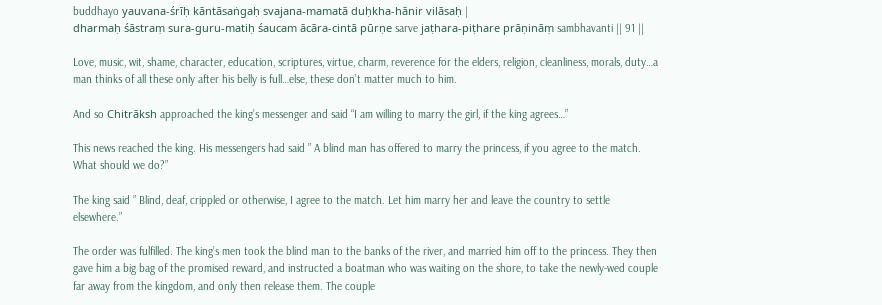buddhayo yauvana-śrīḥ kāntāsaṅgaḥ svajana-mamatā duḥkha-hānir vilāsaḥ |
dharmaḥ śāstraṃ sura-guru-matiḥ śaucam ācāra-cintā pūrṇe sarve jaṭhara-piṭhare prāṇināṃ sambhavanti || 91 ||

Love, music, wit, shame, character, education, scriptures, virtue, charm, reverence for the elders, religion, cleanliness, morals, duty…a man thinks of all these only after his belly is full…else, these don’t matter much to him.

And so Chitrāksh approached the king’s messenger and said “I am willing to marry the girl, if the king agrees…”

This news reached the king. His messengers had said ” A blind man has offered to marry the princess, if you agree to the match. What should we do?”

The king said ” Blind, deaf, crippled or otherwise, I agree to the match. Let him marry her and leave the country to settle elsewhere.”

The order was fulfilled. The king’s men took the blind man to the banks of the river, and married him off to the princess. They then gave him a big bag of the promised reward, and instructed a boatman who was waiting on the shore, to take the newly-wed couple far away from the kingdom, and only then release them. The couple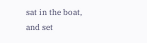sat in the boat, and set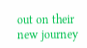out on their new journey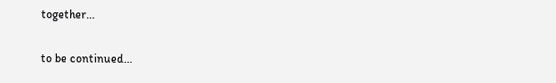together…

to be continued…